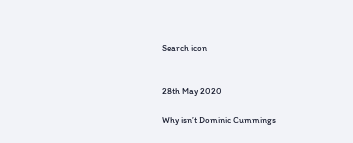Search icon


28th May 2020

Why isn’t Dominic Cummings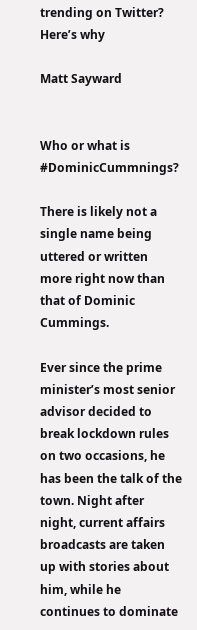trending on Twitter? Here’s why

Matt Sayward


Who or what is #DominicCummnings?

There is likely not a single name being uttered or written more right now than that of Dominic Cummings.

Ever since the prime minister’s most senior advisor decided to break lockdown rules on two occasions, he has been the talk of the town. Night after night, current affairs broadcasts are taken up with stories about him, while he continues to dominate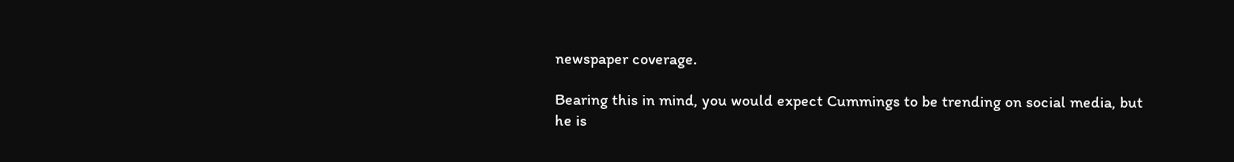newspaper coverage.

Bearing this in mind, you would expect Cummings to be trending on social media, but he is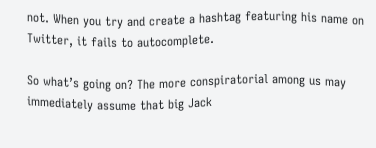not. When you try and create a hashtag featuring his name on Twitter, it fails to autocomplete.

So what’s going on? The more conspiratorial among us may immediately assume that big Jack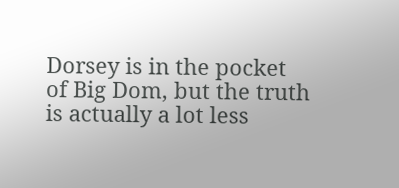Dorsey is in the pocket of Big Dom, but the truth is actually a lot less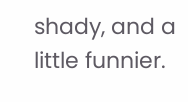shady, and a little funnier.